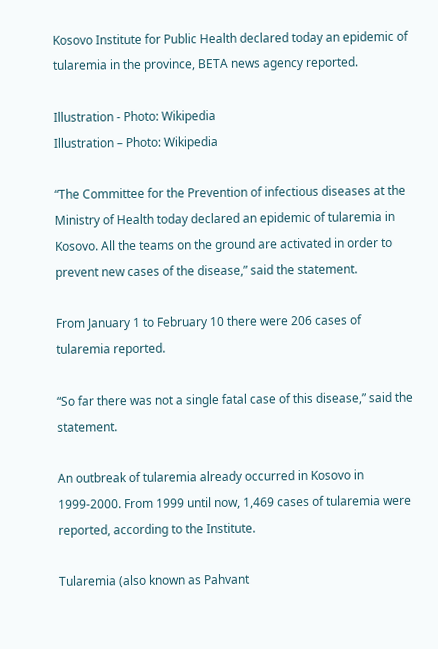Kosovo Institute for Public Health declared today an epidemic of tularemia in the province, BETA news agency reported.

Illustration - Photo: Wikipedia
Illustration – Photo: Wikipedia

“The Committee for the Prevention of infectious diseases at the Ministry of Health today declared an epidemic of tularemia in Kosovo. All the teams on the ground are activated in order to prevent new cases of the disease,” said the statement.

From January 1 to February 10 there were 206 cases of tularemia reported.

“So far there was not a single fatal case of this disease,” said the statement.

An outbreak of tularemia already occurred in Kosovo in 1999-2000. From 1999 until now, 1,469 cases of tularemia were reported, according to the Institute.

Tularemia (also known as Pahvant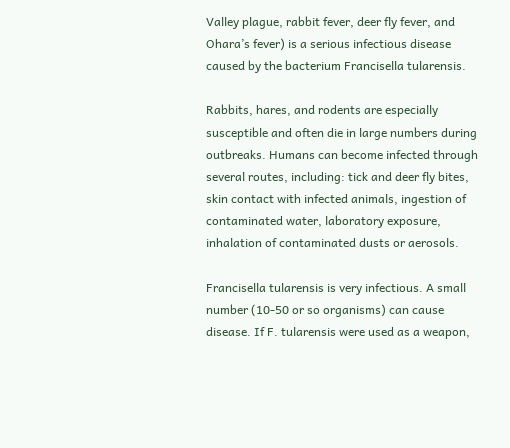Valley plague, rabbit fever, deer fly fever, and Ohara’s fever) is a serious infectious disease caused by the bacterium Francisella tularensis.

Rabbits, hares, and rodents are especially susceptible and often die in large numbers during outbreaks. Humans can become infected through several routes, including: tick and deer fly bites, skin contact with infected animals, ingestion of contaminated water, laboratory exposure, inhalation of contaminated dusts or aerosols.

Francisella tularensis is very infectious. A small number (10-50 or so organisms) can cause disease. If F. tularensis were used as a weapon,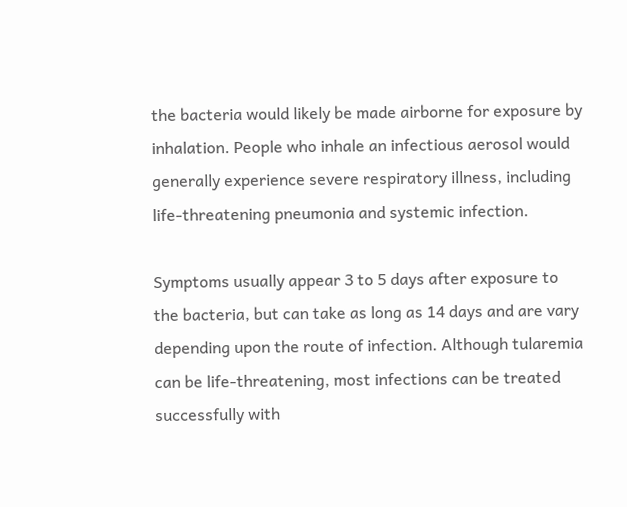the bacteria would likely be made airborne for exposure by inhalation. People who inhale an infectious aerosol would generally experience severe respiratory illness, including life-threatening pneumonia and systemic infection.

Symptoms usually appear 3 to 5 days after exposure to the bacteria, but can take as long as 14 days and are vary depending upon the route of infection. Although tularemia can be life-threatening, most infections can be treated successfully with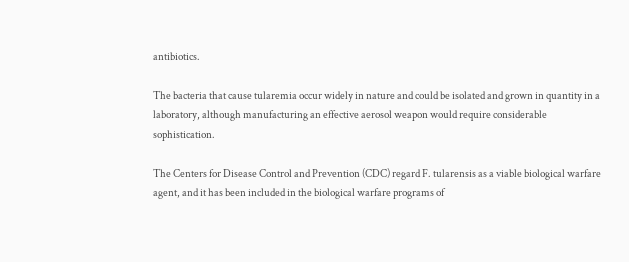antibiotics.

The bacteria that cause tularemia occur widely in nature and could be isolated and grown in quantity in a laboratory, although manufacturing an effective aerosol weapon would require considerable sophistication.

The Centers for Disease Control and Prevention (CDC) regard F. tularensis as a viable biological warfare agent, and it has been included in the biological warfare programs of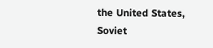the United States, Soviet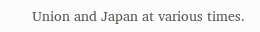Union and Japan at various times.